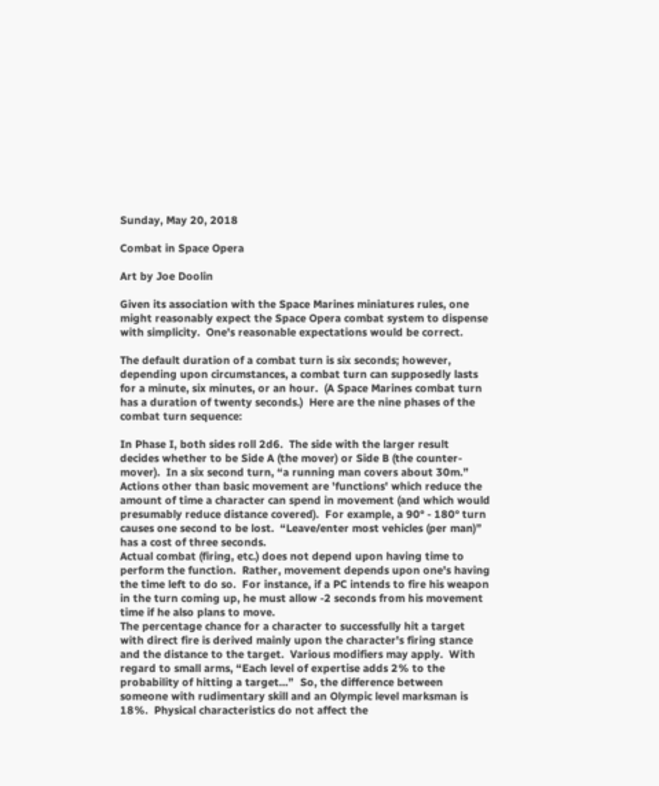Sunday, May 20, 2018

Combat in Space Opera

Art by Joe Doolin

Given its association with the Space Marines miniatures rules, one might reasonably expect the Space Opera combat system to dispense with simplicity.  One's reasonable expectations would be correct.

The default duration of a combat turn is six seconds; however, depending upon circumstances, a combat turn can supposedly lasts for a minute, six minutes, or an hour.  (A Space Marines combat turn has a duration of twenty seconds.)  Here are the nine phases of the combat turn sequence:

In Phase I, both sides roll 2d6.  The side with the larger result decides whether to be Side A (the mover) or Side B (the counter-mover).  In a six second turn, “a running man covers about 30m.”  Actions other than basic movement are 'functions' which reduce the amount of time a character can spend in movement (and which would presumably reduce distance covered).  For example, a 90° - 180° turn causes one second to be lost.  “Leave/enter most vehicles (per man)” has a cost of three seconds.
Actual combat (firing, etc.) does not depend upon having time to perform the function.  Rather, movement depends upon one's having the time left to do so.  For instance, if a PC intends to fire his weapon in the turn coming up, he must allow -2 seconds from his movement time if he also plans to move.
The percentage chance for a character to successfully hit a target with direct fire is derived mainly upon the character's firing stance and the distance to the target.  Various modifiers may apply.  With regard to small arms, “Each level of expertise adds 2% to the probability of hitting a target...”  So, the difference between someone with rudimentary skill and an Olympic level marksman is 18%.  Physical characteristics do not affect the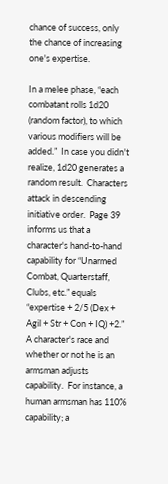chance of success, only the chance of increasing one's expertise.

In a melee phase, “each combatant rolls 1d20 (random factor), to which various modifiers will be added.”  In case you didn't realize, 1d20 generates a random result.  Characters attack in descending initiative order.  Page 39 informs us that a character's hand-to-hand capability for “Unarmed Combat, Quarterstaff, Clubs, etc.” equals “expertise + 2/5 (Dex + Agil + Str + Con + IQ) +2.”  A character's race and whether or not he is an armsman adjusts capability.  For instance, a human armsman has 110% capability; a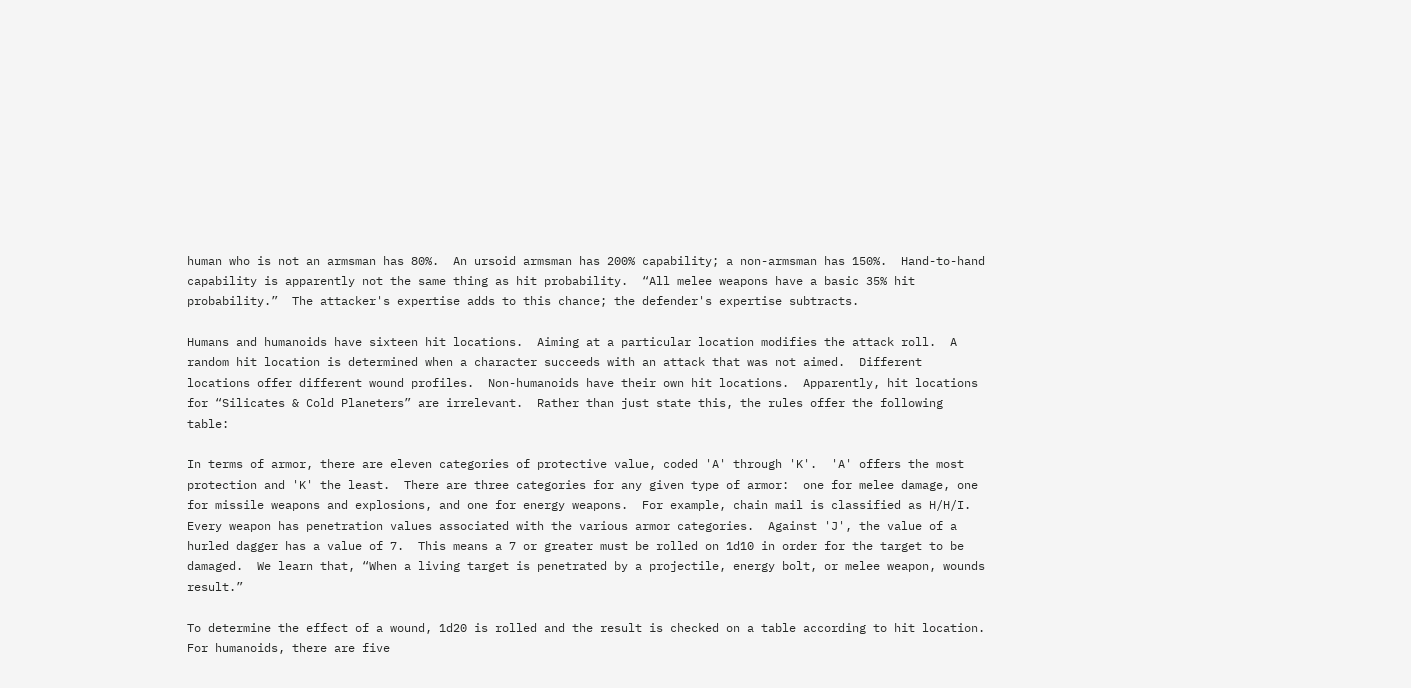human who is not an armsman has 80%.  An ursoid armsman has 200% capability; a non-armsman has 150%.  Hand-to-hand capability is apparently not the same thing as hit probability.  “All melee weapons have a basic 35% hit probability.”  The attacker's expertise adds to this chance; the defender's expertise subtracts.

Humans and humanoids have sixteen hit locations.  Aiming at a particular location modifies the attack roll.  A random hit location is determined when a character succeeds with an attack that was not aimed.  Different locations offer different wound profiles.  Non-humanoids have their own hit locations.  Apparently, hit locations for “Silicates & Cold Planeters” are irrelevant.  Rather than just state this, the rules offer the following table:

In terms of armor, there are eleven categories of protective value, coded 'A' through 'K'.  'A' offers the most protection and 'K' the least.  There are three categories for any given type of armor:  one for melee damage, one for missile weapons and explosions, and one for energy weapons.  For example, chain mail is classified as H/H/I.  Every weapon has penetration values associated with the various armor categories.  Against 'J', the value of a hurled dagger has a value of 7.  This means a 7 or greater must be rolled on 1d10 in order for the target to be damaged.  We learn that, “When a living target is penetrated by a projectile, energy bolt, or melee weapon, wounds result.”

To determine the effect of a wound, 1d20 is rolled and the result is checked on a table according to hit location.  For humanoids, there are five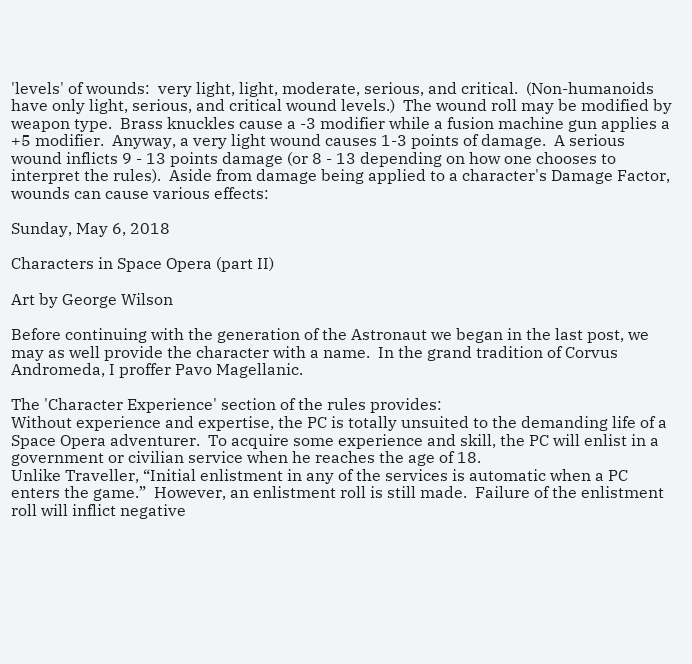'levels' of wounds:  very light, light, moderate, serious, and critical.  (Non-humanoids have only light, serious, and critical wound levels.)  The wound roll may be modified by weapon type.  Brass knuckles cause a -3 modifier while a fusion machine gun applies a +5 modifier.  Anyway, a very light wound causes 1-3 points of damage.  A serious wound inflicts 9 - 13 points damage (or 8 - 13 depending on how one chooses to interpret the rules).  Aside from damage being applied to a character's Damage Factor, wounds can cause various effects:

Sunday, May 6, 2018

Characters in Space Opera (part II)

Art by George Wilson

Before continuing with the generation of the Astronaut we began in the last post, we may as well provide the character with a name.  In the grand tradition of Corvus Andromeda, I proffer Pavo Magellanic.

The 'Character Experience' section of the rules provides:
Without experience and expertise, the PC is totally unsuited to the demanding life of a Space Opera adventurer.  To acquire some experience and skill, the PC will enlist in a government or civilian service when he reaches the age of 18.
Unlike Traveller, “Initial enlistment in any of the services is automatic when a PC enters the game.”  However, an enlistment roll is still made.  Failure of the enlistment roll will inflict negative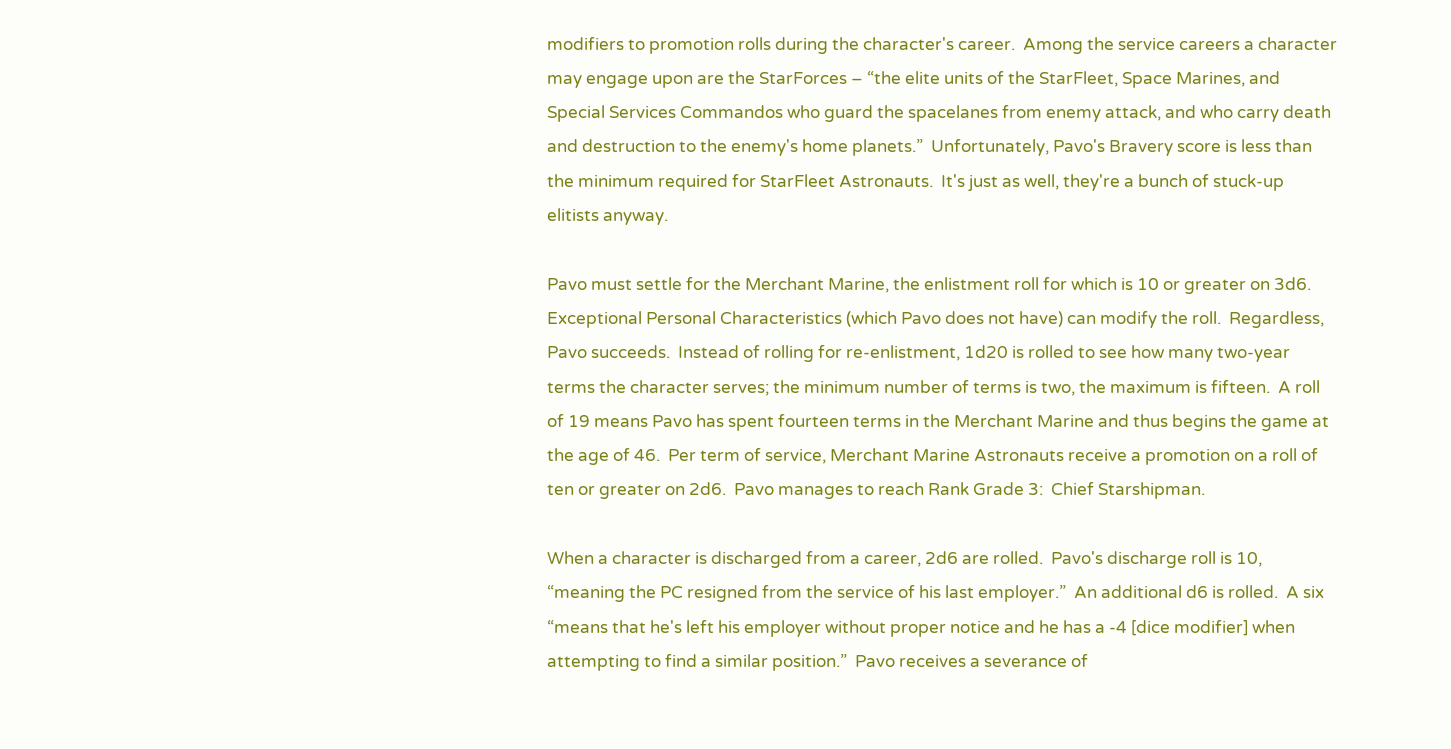modifiers to promotion rolls during the character's career.  Among the service careers a character may engage upon are the StarForces – “the elite units of the StarFleet, Space Marines, and Special Services Commandos who guard the spacelanes from enemy attack, and who carry death and destruction to the enemy's home planets.”  Unfortunately, Pavo's Bravery score is less than the minimum required for StarFleet Astronauts.  It's just as well, they're a bunch of stuck-up elitists anyway.

Pavo must settle for the Merchant Marine, the enlistment roll for which is 10 or greater on 3d6.  Exceptional Personal Characteristics (which Pavo does not have) can modify the roll.  Regardless, Pavo succeeds.  Instead of rolling for re-enlistment, 1d20 is rolled to see how many two-year terms the character serves; the minimum number of terms is two, the maximum is fifteen.  A roll of 19 means Pavo has spent fourteen terms in the Merchant Marine and thus begins the game at the age of 46.  Per term of service, Merchant Marine Astronauts receive a promotion on a roll of ten or greater on 2d6.  Pavo manages to reach Rank Grade 3:  Chief Starshipman.

When a character is discharged from a career, 2d6 are rolled.  Pavo's discharge roll is 10, “meaning the PC resigned from the service of his last employer.”  An additional d6 is rolled.  A six “means that he's left his employer without proper notice and he has a -4 [dice modifier] when attempting to find a similar position.”  Pavo receives a severance of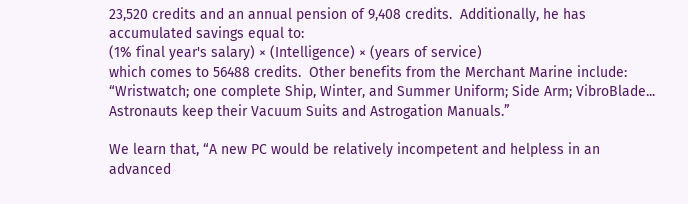23,520 credits and an annual pension of 9,408 credits.  Additionally, he has accumulated savings equal to:
(1% final year's salary) × (Intelligence) × (years of service)
which comes to 56488 credits.  Other benefits from the Merchant Marine include:  “Wristwatch; one complete Ship, Winter, and Summer Uniform; Side Arm; VibroBlade... Astronauts keep their Vacuum Suits and Astrogation Manuals.”

We learn that, “A new PC would be relatively incompetent and helpless in an advanced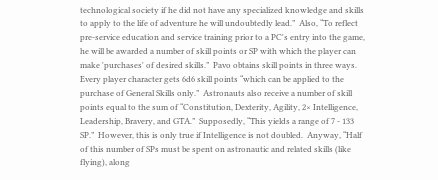technological society if he did not have any specialized knowledge and skills to apply to the life of adventure he will undoubtedly lead.”  Also, “To reflect pre-service education and service training prior to a PC's entry into the game, he will be awarded a number of skill points or SP with which the player can make 'purchases' of desired skills.”  Pavo obtains skill points in three ways.  Every player character gets 6d6 skill points “which can be applied to the purchase of General Skills only.”  Astronauts also receive a number of skill points equal to the sum of “Constitution, Dexterity, Agility, 2× Intelligence, Leadership, Bravery, and GTA.”  Supposedly, “This yields a range of 7 - 133 SP.”  However, this is only true if Intelligence is not doubled.  Anyway, “Half of this number of SPs must be spent on astronautic and related skills (like flying), along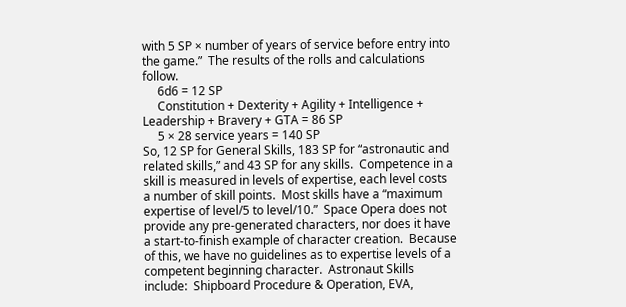with 5 SP × number of years of service before entry into the game.”  The results of the rolls and calculations follow.
     6d6 = 12 SP
     Constitution + Dexterity + Agility + Intelligence + Leadership + Bravery + GTA = 86 SP
     5 × 28 service years = 140 SP
So, 12 SP for General Skills, 183 SP for “astronautic and related skills,” and 43 SP for any skills.  Competence in a skill is measured in levels of expertise, each level costs a number of skill points.  Most skills have a “maximum expertise of level/5 to level/10.”  Space Opera does not provide any pre-generated characters, nor does it have a start-to-finish example of character creation.  Because of this, we have no guidelines as to expertise levels of a  competent beginning character.  Astronaut Skills include:  Shipboard Procedure & Operation, EVA,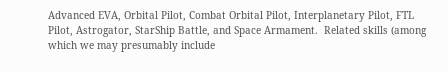Advanced EVA, Orbital Pilot, Combat Orbital Pilot, Interplanetary Pilot, FTL Pilot, Astrogator, StarShip Battle, and Space Armament.  Related skills (among which we may presumably include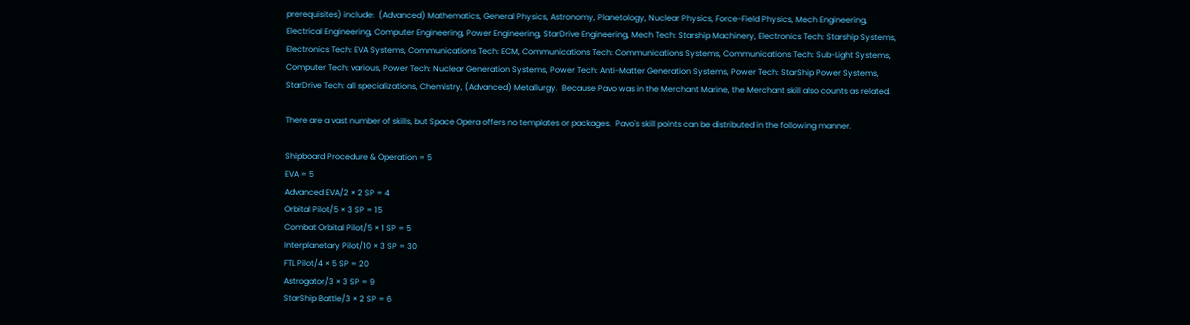prerequisites) include:  (Advanced) Mathematics, General Physics, Astronomy, Planetology, Nuclear Physics, Force-Field Physics, Mech Engineering, Electrical Engineering, Computer Engineering, Power Engineering, StarDrive Engineering, Mech Tech: Starship Machinery, Electronics Tech: Starship Systems, Electronics Tech: EVA Systems, Communications Tech: ECM, Communications Tech: Communications Systems, Communications Tech: Sub-Light Systems, Computer Tech: various, Power Tech: Nuclear Generation Systems, Power Tech: Anti-Matter Generation Systems, Power Tech: StarShip Power Systems, StarDrive Tech: all specializations, Chemistry, (Advanced) Metallurgy.  Because Pavo was in the Merchant Marine, the Merchant skill also counts as related.

There are a vast number of skills, but Space Opera offers no templates or packages.  Pavo's skill points can be distributed in the following manner.

Shipboard Procedure & Operation = 5
EVA = 5
Advanced EVA/2 × 2 SP = 4
Orbital Pilot/5 × 3 SP = 15
Combat Orbital Pilot/5 × 1 SP = 5
Interplanetary Pilot/10 × 3 SP = 30
FTL Pilot/4 × 5 SP = 20
Astrogator/3 × 3 SP = 9
StarShip Battle/3 × 2 SP = 6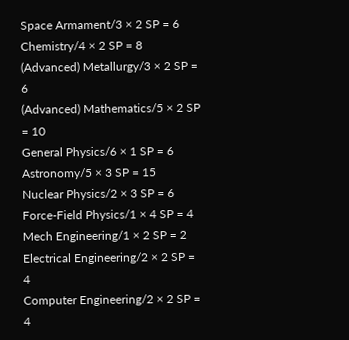Space Armament/3 × 2 SP = 6
Chemistry/4 × 2 SP = 8
(Advanced) Metallurgy/3 × 2 SP = 6
(Advanced) Mathematics/5 × 2 SP = 10
General Physics/6 × 1 SP = 6
Astronomy/5 × 3 SP = 15
Nuclear Physics/2 × 3 SP = 6
Force-Field Physics/1 × 4 SP = 4
Mech Engineering/1 × 2 SP = 2
Electrical Engineering/2 × 2 SP = 4
Computer Engineering/2 × 2 SP = 4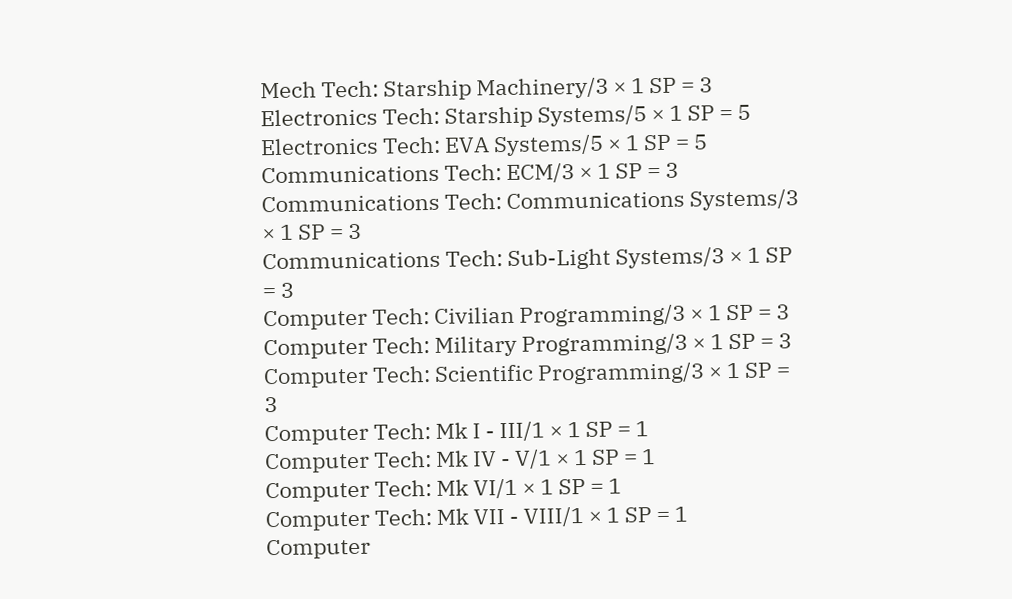Mech Tech: Starship Machinery/3 × 1 SP = 3
Electronics Tech: Starship Systems/5 × 1 SP = 5
Electronics Tech: EVA Systems/5 × 1 SP = 5
Communications Tech: ECM/3 × 1 SP = 3
Communications Tech: Communications Systems/3 × 1 SP = 3
Communications Tech: Sub-Light Systems/3 × 1 SP = 3
Computer Tech: Civilian Programming/3 × 1 SP = 3
Computer Tech: Military Programming/3 × 1 SP = 3
Computer Tech: Scientific Programming/3 × 1 SP = 3
Computer Tech: Mk I - III/1 × 1 SP = 1
Computer Tech: Mk IV - V/1 × 1 SP = 1
Computer Tech: Mk VI/1 × 1 SP = 1
Computer Tech: Mk VII - VIII/1 × 1 SP = 1
Computer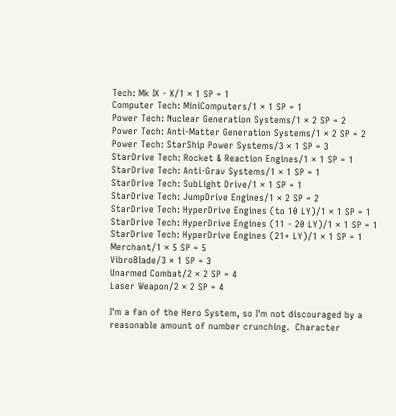Tech: Mk IX - X/1 × 1 SP = 1
Computer Tech: MiniComputers/1 × 1 SP = 1
Power Tech: Nuclear Generation Systems/1 × 2 SP = 2
Power Tech: Anti-Matter Generation Systems/1 × 2 SP = 2
Power Tech: StarShip Power Systems/3 × 1 SP = 3
StarDrive Tech: Rocket & Reaction Engines/1 × 1 SP = 1
StarDrive Tech: Anti-Grav Systems/1 × 1 SP = 1
StarDrive Tech: SubLight Drive/1 × 1 SP = 1
StarDrive Tech: JumpDrive Engines/1 × 2 SP = 2
StarDrive Tech: HyperDrive Engines (to 10 LY)/1 × 1 SP = 1
StarDrive Tech: HyperDrive Engines (11 - 20 LY)/1 × 1 SP = 1
StarDrive Tech: HyperDrive Engines (21+ LY)/1 × 1 SP = 1
Merchant/1 × 5 SP = 5
VibroBlade/3 × 1 SP = 3
Unarmed Combat/2 × 2 SP = 4
Laser Weapon/2 × 2 SP = 4

I'm a fan of the Hero System, so I'm not discouraged by a reasonable amount of number crunching.  Character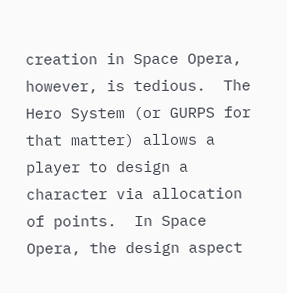creation in Space Opera, however, is tedious.  The Hero System (or GURPS for that matter) allows a player to design a character via allocation of points.  In Space Opera, the design aspect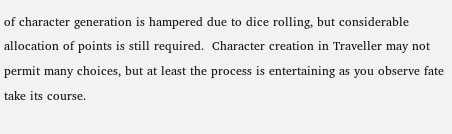of character generation is hampered due to dice rolling, but considerable allocation of points is still required.  Character creation in Traveller may not permit many choices, but at least the process is entertaining as you observe fate take its course.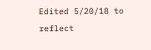Edited 5/20/18 to reflect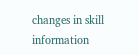changes in skill information